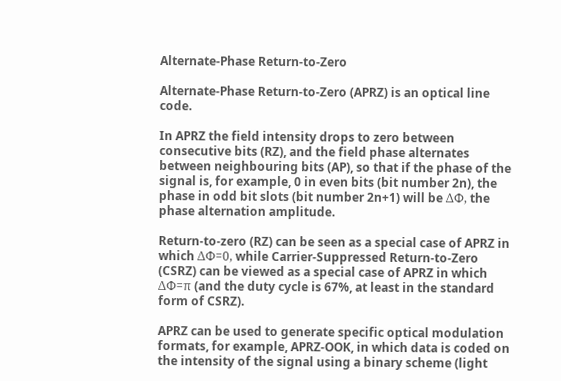Alternate-Phase Return-to-Zero

Alternate-Phase Return-to-Zero (APRZ) is an optical line code.

In APRZ the field intensity drops to zero between consecutive bits (RZ), and the field phase alternates between neighbouring bits (AP), so that if the phase of the signal is, for example, 0 in even bits (bit number 2n), the phase in odd bit slots (bit number 2n+1) will be ΔΦ, the phase alternation amplitude.

Return-to-zero (RZ) can be seen as a special case of APRZ in which ΔΦ=0, while Carrier-Suppressed Return-to-Zero (CSRZ) can be viewed as a special case of APRZ in which ΔΦ=π (and the duty cycle is 67%, at least in the standard form of CSRZ).

APRZ can be used to generate specific optical modulation formats, for example, APRZ-OOK, in which data is coded on the intensity of the signal using a binary scheme (light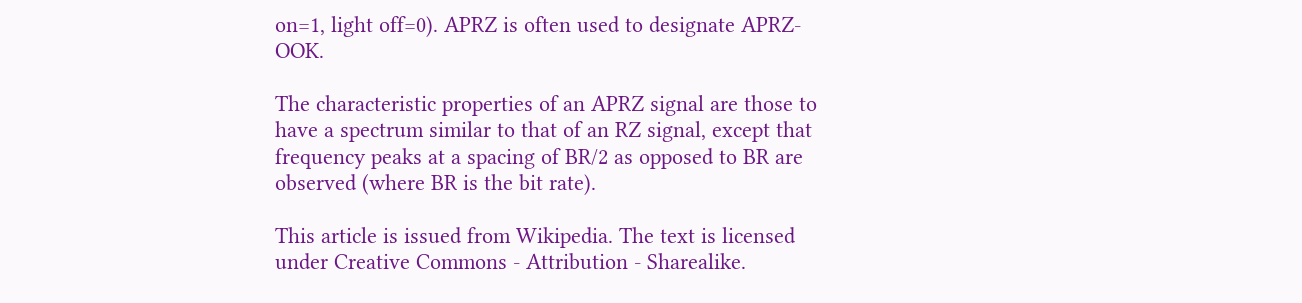on=1, light off=0). APRZ is often used to designate APRZ-OOK.

The characteristic properties of an APRZ signal are those to have a spectrum similar to that of an RZ signal, except that frequency peaks at a spacing of BR/2 as opposed to BR are observed (where BR is the bit rate).

This article is issued from Wikipedia. The text is licensed under Creative Commons - Attribution - Sharealike.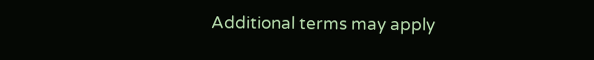Additional terms may apply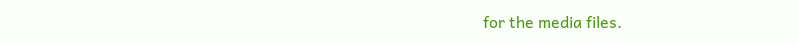for the media files.